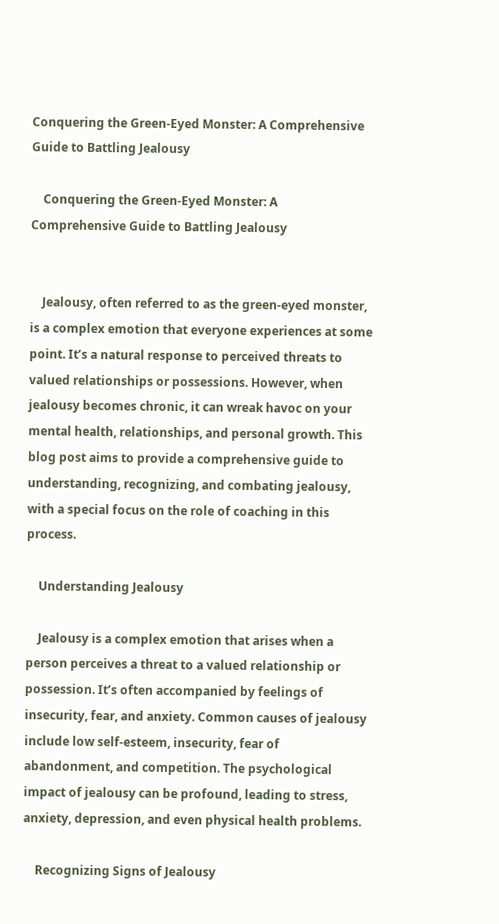Conquering the Green-Eyed Monster: A Comprehensive Guide to Battling Jealousy

    Conquering the Green-Eyed Monster: A Comprehensive Guide to Battling Jealousy


    Jealousy, often referred to as the green-eyed monster, is a complex emotion that everyone experiences at some point. It’s a natural response to perceived threats to valued relationships or possessions. However, when jealousy becomes chronic, it can wreak havoc on your mental health, relationships, and personal growth. This blog post aims to provide a comprehensive guide to understanding, recognizing, and combating jealousy, with a special focus on the role of coaching in this process.

    Understanding Jealousy

    Jealousy is a complex emotion that arises when a person perceives a threat to a valued relationship or possession. It’s often accompanied by feelings of insecurity, fear, and anxiety. Common causes of jealousy include low self-esteem, insecurity, fear of abandonment, and competition. The psychological impact of jealousy can be profound, leading to stress, anxiety, depression, and even physical health problems.

    Recognizing Signs of Jealousy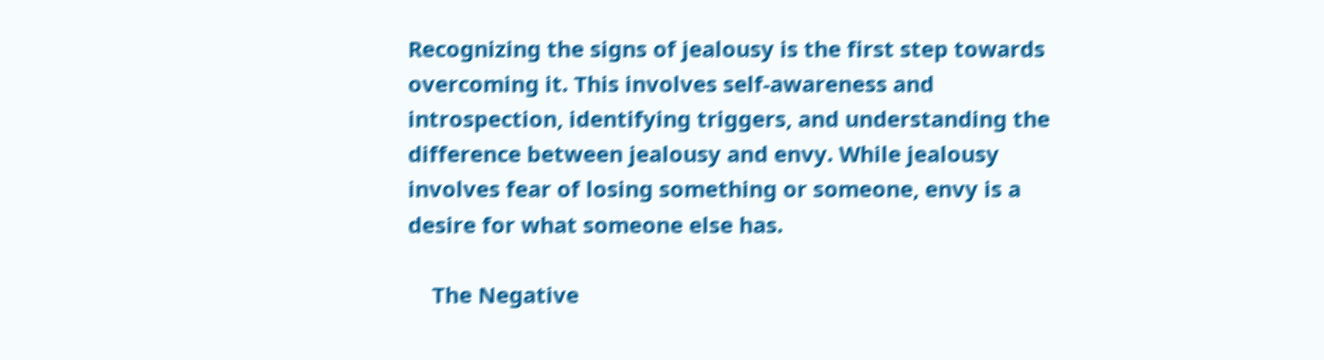Recognizing the signs of jealousy is the first step towards overcoming it. This involves self-awareness and introspection, identifying triggers, and understanding the difference between jealousy and envy. While jealousy involves fear of losing something or someone, envy is a desire for what someone else has.

    The Negative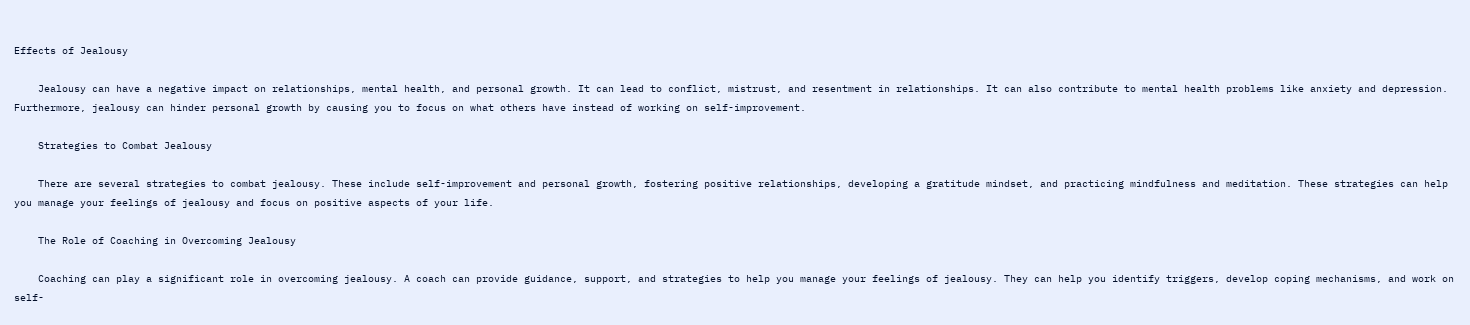Effects of Jealousy

    Jealousy can have a negative impact on relationships, mental health, and personal growth. It can lead to conflict, mistrust, and resentment in relationships. It can also contribute to mental health problems like anxiety and depression. Furthermore, jealousy can hinder personal growth by causing you to focus on what others have instead of working on self-improvement.

    Strategies to Combat Jealousy

    There are several strategies to combat jealousy. These include self-improvement and personal growth, fostering positive relationships, developing a gratitude mindset, and practicing mindfulness and meditation. These strategies can help you manage your feelings of jealousy and focus on positive aspects of your life.

    The Role of Coaching in Overcoming Jealousy

    Coaching can play a significant role in overcoming jealousy. A coach can provide guidance, support, and strategies to help you manage your feelings of jealousy. They can help you identify triggers, develop coping mechanisms, and work on self-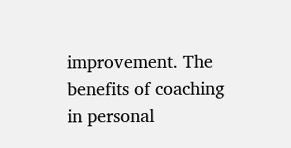improvement. The benefits of coaching in personal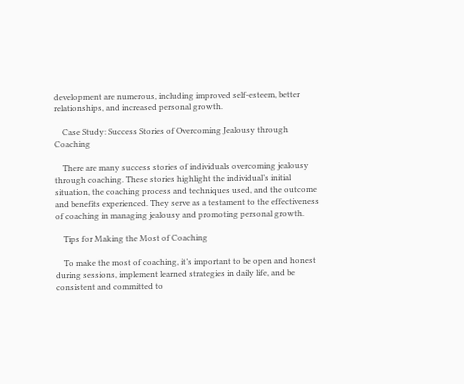development are numerous, including improved self-esteem, better relationships, and increased personal growth.

    Case Study: Success Stories of Overcoming Jealousy through Coaching

    There are many success stories of individuals overcoming jealousy through coaching. These stories highlight the individual’s initial situation, the coaching process and techniques used, and the outcome and benefits experienced. They serve as a testament to the effectiveness of coaching in managing jealousy and promoting personal growth.

    Tips for Making the Most of Coaching

    To make the most of coaching, it’s important to be open and honest during sessions, implement learned strategies in daily life, and be consistent and committed to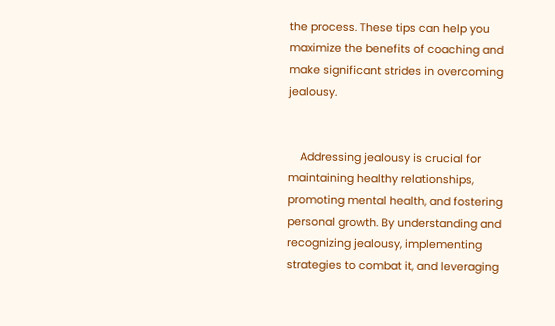the process. These tips can help you maximize the benefits of coaching and make significant strides in overcoming jealousy.


    Addressing jealousy is crucial for maintaining healthy relationships, promoting mental health, and fostering personal growth. By understanding and recognizing jealousy, implementing strategies to combat it, and leveraging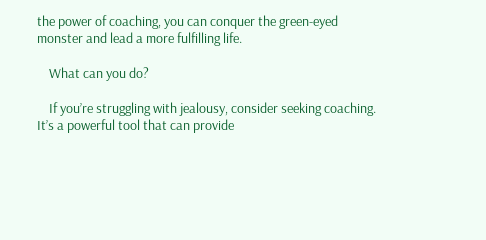the power of coaching, you can conquer the green-eyed monster and lead a more fulfilling life.

    What can you do?

    If you’re struggling with jealousy, consider seeking coaching. It’s a powerful tool that can provide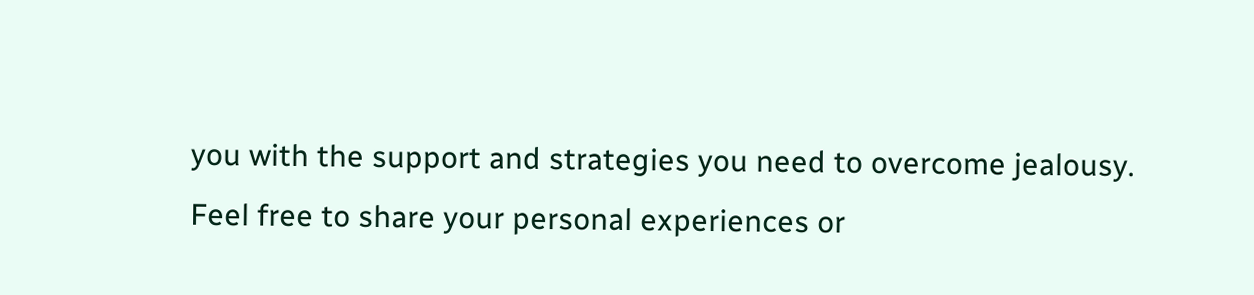you with the support and strategies you need to overcome jealousy. Feel free to share your personal experiences or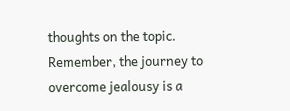thoughts on the topic. Remember, the journey to overcome jealousy is a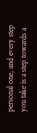personal one, and every step you take is a step towards a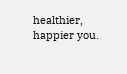healthier, happier you.